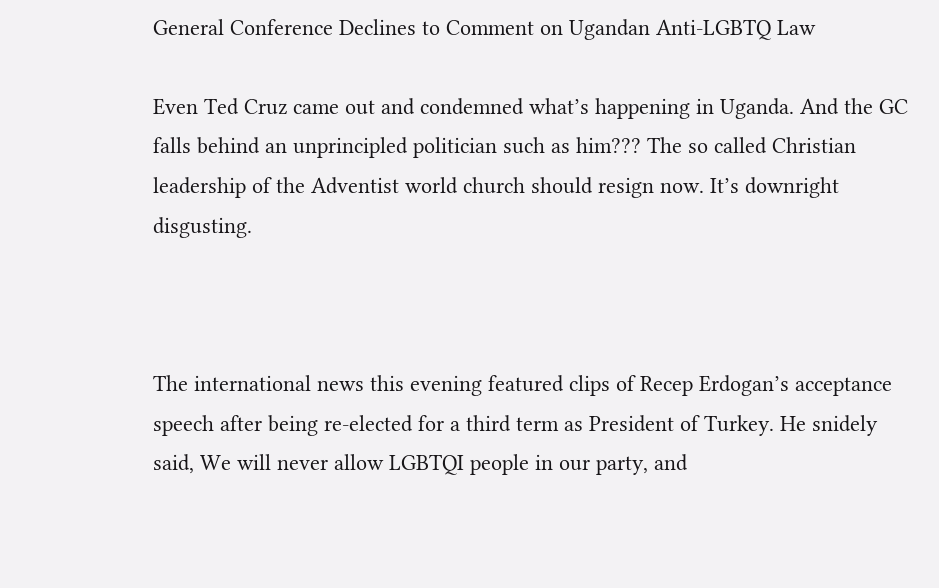General Conference Declines to Comment on Ugandan Anti-LGBTQ Law

Even Ted Cruz came out and condemned what’s happening in Uganda. And the GC falls behind an unprincipled politician such as him??? The so called Christian leadership of the Adventist world church should resign now. It’s downright disgusting.



The international news this evening featured clips of Recep Erdogan’s acceptance speech after being re-elected for a third term as President of Turkey. He snidely said, We will never allow LGBTQI people in our party, and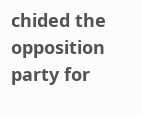chided the opposition party for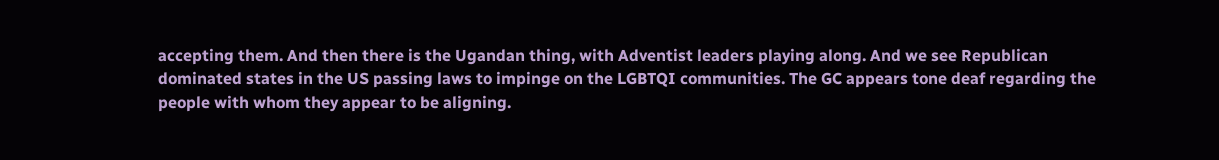accepting them. And then there is the Ugandan thing, with Adventist leaders playing along. And we see Republican dominated states in the US passing laws to impinge on the LGBTQI communities. The GC appears tone deaf regarding the people with whom they appear to be aligning.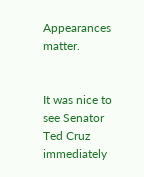Appearances matter.


It was nice to see Senator Ted Cruz immediately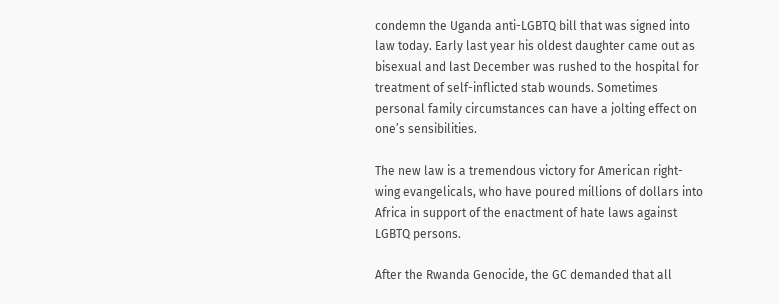condemn the Uganda anti-LGBTQ bill that was signed into law today. Early last year his oldest daughter came out as bisexual and last December was rushed to the hospital for treatment of self-inflicted stab wounds. Sometimes personal family circumstances can have a jolting effect on one’s sensibilities.

The new law is a tremendous victory for American right-wing evangelicals, who have poured millions of dollars into Africa in support of the enactment of hate laws against LGBTQ persons.

After the Rwanda Genocide, the GC demanded that all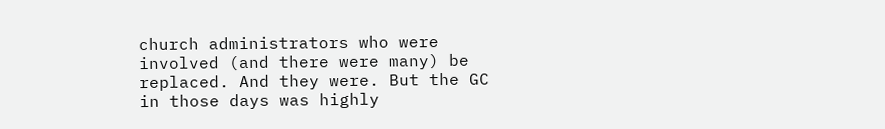church administrators who were involved (and there were many) be replaced. And they were. But the GC in those days was highly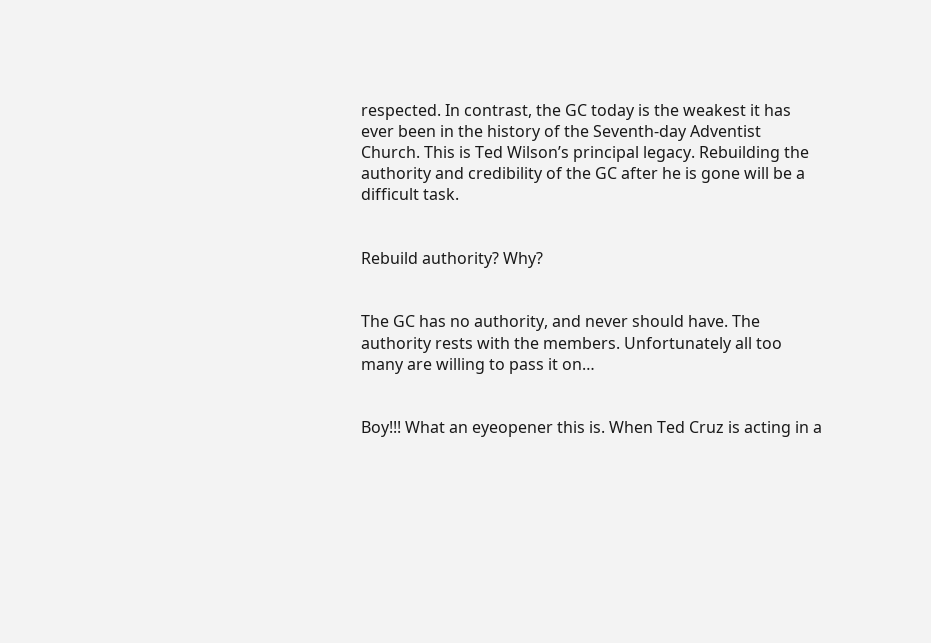respected. In contrast, the GC today is the weakest it has ever been in the history of the Seventh-day Adventist Church. This is Ted Wilson’s principal legacy. Rebuilding the authority and credibility of the GC after he is gone will be a difficult task.


Rebuild authority? Why?


The GC has no authority, and never should have. The authority rests with the members. Unfortunately all too many are willing to pass it on…


Boy!!! What an eyeopener this is. When Ted Cruz is acting in a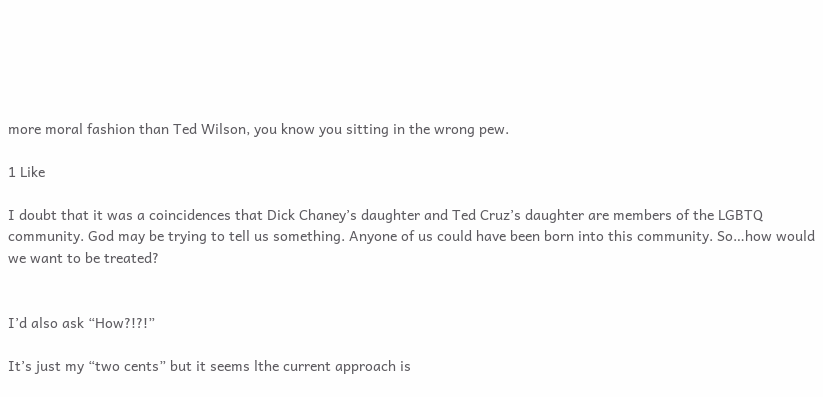more moral fashion than Ted Wilson, you know you sitting in the wrong pew.

1 Like

I doubt that it was a coincidences that Dick Chaney’s daughter and Ted Cruz’s daughter are members of the LGBTQ community. God may be trying to tell us something. Anyone of us could have been born into this community. So…how would we want to be treated?


I’d also ask “How?!?!”

It’s just my “two cents” but it seems lthe current approach is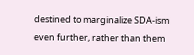destined to marginalize SDA-ism even further, rather than them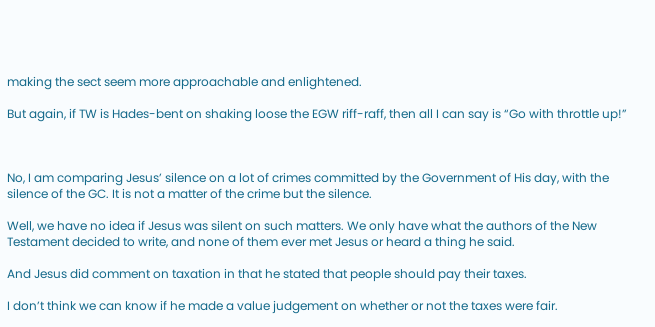making the sect seem more approachable and enlightened.

But again, if TW is Hades-bent on shaking loose the EGW riff-raff, then all I can say is “Go with throttle up!”



No, I am comparing Jesus’ silence on a lot of crimes committed by the Government of His day, with the silence of the GC. It is not a matter of the crime but the silence.

Well, we have no idea if Jesus was silent on such matters. We only have what the authors of the New Testament decided to write, and none of them ever met Jesus or heard a thing he said.

And Jesus did comment on taxation in that he stated that people should pay their taxes.

I don’t think we can know if he made a value judgement on whether or not the taxes were fair.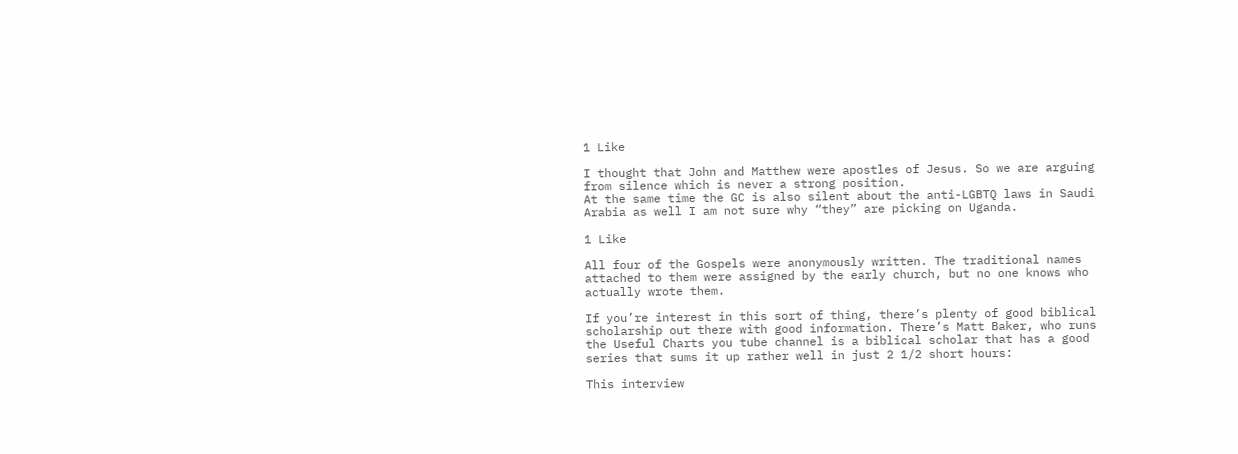1 Like

I thought that John and Matthew were apostles of Jesus. So we are arguing from silence which is never a strong position.
At the same time the GC is also silent about the anti-LGBTQ laws in Saudi Arabia as well I am not sure why “they” are picking on Uganda.

1 Like

All four of the Gospels were anonymously written. The traditional names attached to them were assigned by the early church, but no one knows who actually wrote them.

If you’re interest in this sort of thing, there’s plenty of good biblical scholarship out there with good information. There’s Matt Baker, who runs the Useful Charts you tube channel is a biblical scholar that has a good series that sums it up rather well in just 2 1/2 short hours:

This interview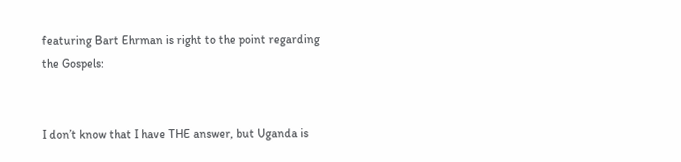featuring Bart Ehrman is right to the point regarding the Gospels:


I don’t know that I have THE answer, but Uganda is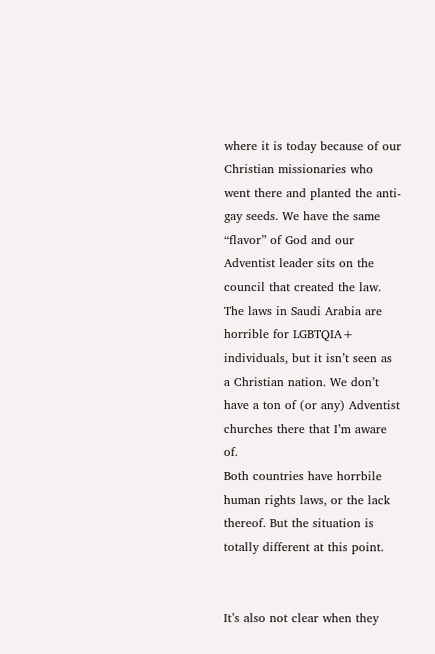where it is today because of our Christian missionaries who went there and planted the anti-gay seeds. We have the same “flavor” of God and our Adventist leader sits on the council that created the law.
The laws in Saudi Arabia are horrible for LGBTQIA+ individuals, but it isn’t seen as a Christian nation. We don’t have a ton of (or any) Adventist churches there that I’m aware of.
Both countries have horrbile human rights laws, or the lack thereof. But the situation is totally different at this point.


It’s also not clear when they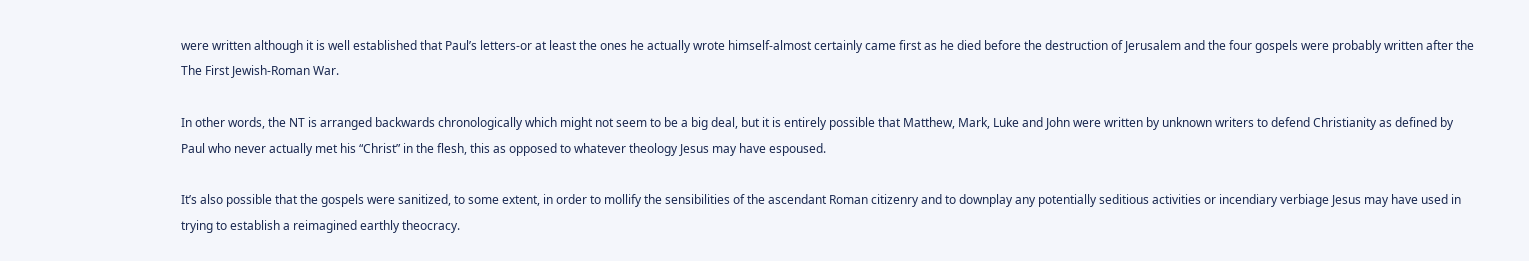were written although it is well established that Paul’s letters-or at least the ones he actually wrote himself-almost certainly came first as he died before the destruction of Jerusalem and the four gospels were probably written after the The First Jewish-Roman War.

In other words, the NT is arranged backwards chronologically which might not seem to be a big deal, but it is entirely possible that Matthew, Mark, Luke and John were written by unknown writers to defend Christianity as defined by Paul who never actually met his “Christ” in the flesh, this as opposed to whatever theology Jesus may have espoused.

It’s also possible that the gospels were sanitized, to some extent, in order to mollify the sensibilities of the ascendant Roman citizenry and to downplay any potentially seditious activities or incendiary verbiage Jesus may have used in trying to establish a reimagined earthly theocracy.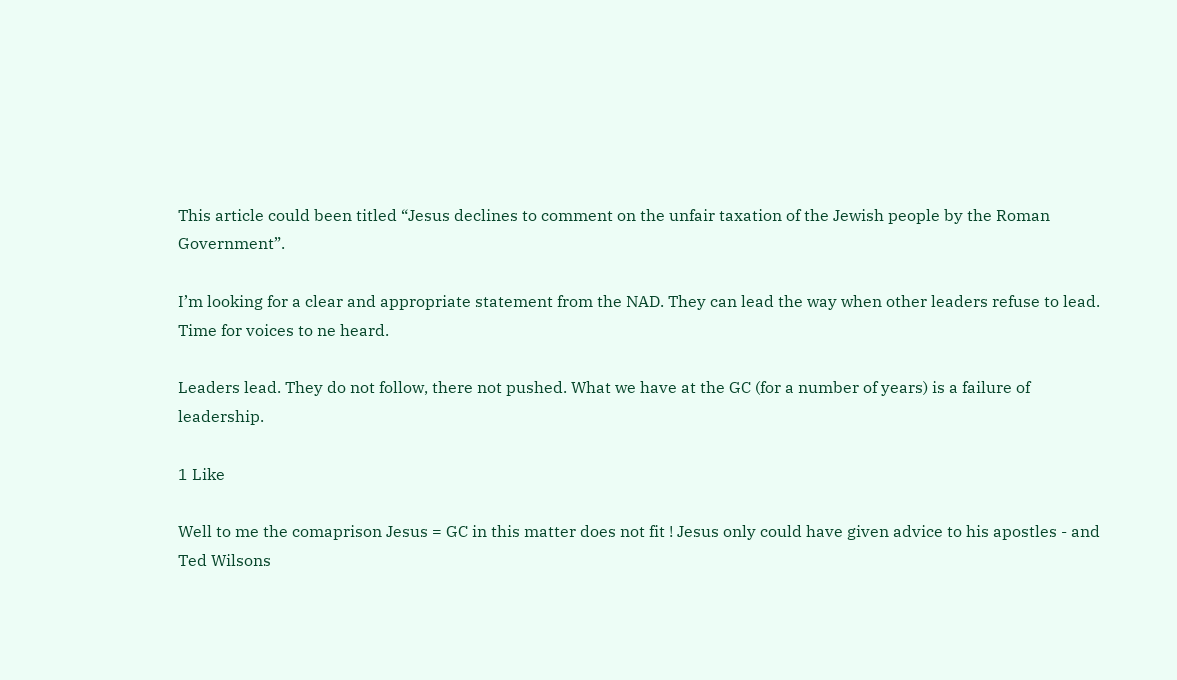This article could been titled “Jesus declines to comment on the unfair taxation of the Jewish people by the Roman Government”.

I’m looking for a clear and appropriate statement from the NAD. They can lead the way when other leaders refuse to lead. Time for voices to ne heard.

Leaders lead. They do not follow, there not pushed. What we have at the GC (for a number of years) is a failure of leadership.

1 Like

Well to me the comaprison Jesus = GC in this matter does not fit ! Jesus only could have given advice to his apostles - and Ted Wilsons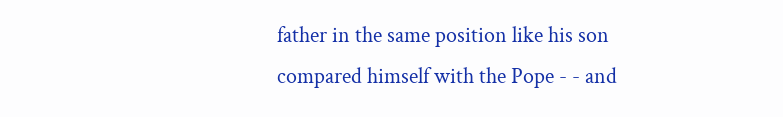father in the same position like his son compared himself with the Pope - - and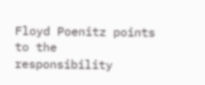Floyd Poenitz points to the responsibility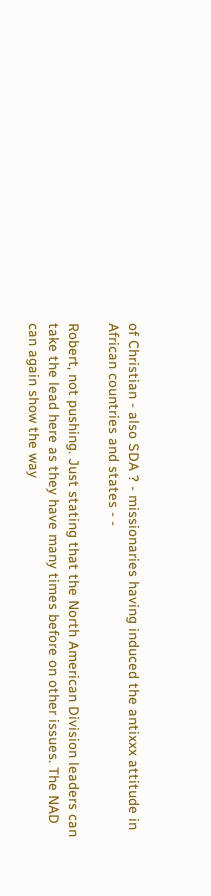of Christian - also SDA ? - missionaries having induced the antixxx attitude in African countries and states - -

Robert, not pushing. Just stating that the North American Division leaders can take the lead here as they have many times before on other issues. The NAD can again show the way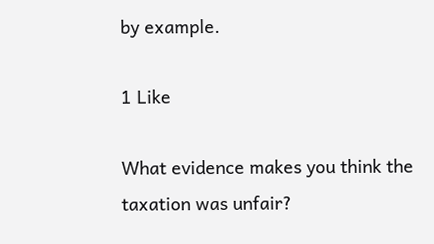by example.

1 Like

What evidence makes you think the taxation was unfair?